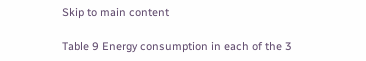Skip to main content

Table 9 Energy consumption in each of the 3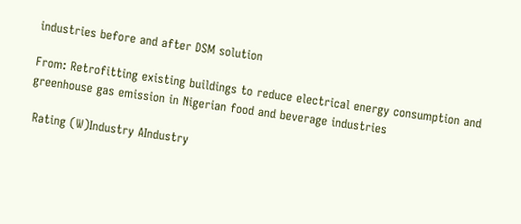industries before and after DSM solution

From: Retrofitting existing buildings to reduce electrical energy consumption and greenhouse gas emission in Nigerian food and beverage industries

 Rating (W)Industry AIndustry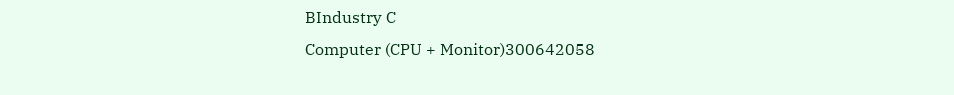BIndustry C
Computer (CPU + Monitor)300642058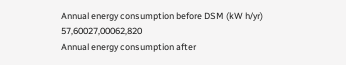Annual energy consumption before DSM (kW h/yr) 57,60027,00062,820
Annual energy consumption after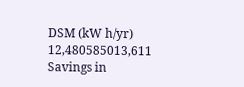DSM (kW h/yr) 12,480585013,611
Savings in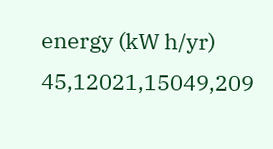energy (kW h/yr) 45,12021,15049,209